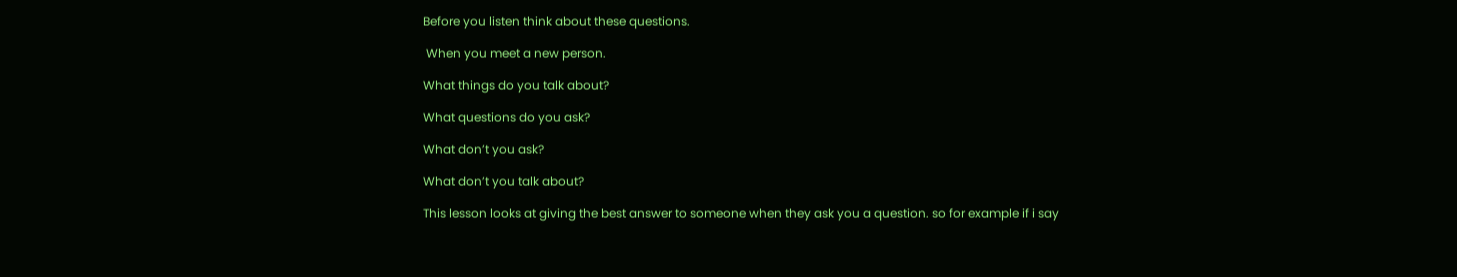Before you listen think about these questions.

 When you meet a new person.

What things do you talk about?

What questions do you ask?

What don’t you ask?

What don’t you talk about?

This lesson looks at giving the best answer to someone when they ask you a question. so for example if i say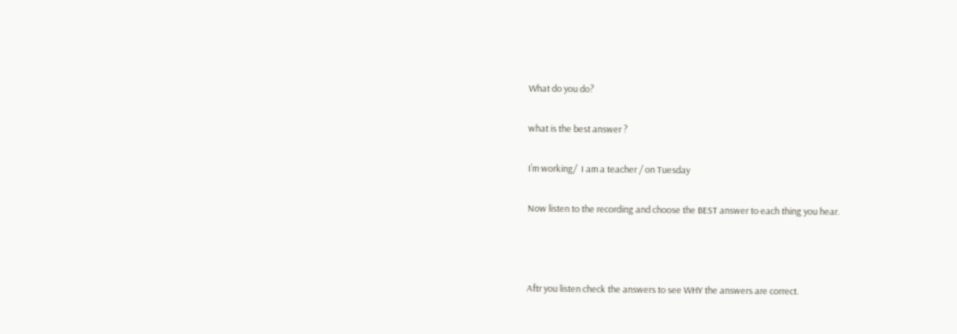What do you do?

what is the best answer ?

I’m working/  I am a teacher / on Tuesday

Now listen to the recording and choose the BEST answer to each thing you hear.



Aftr you listen check the answers to see WHY the answers are correct.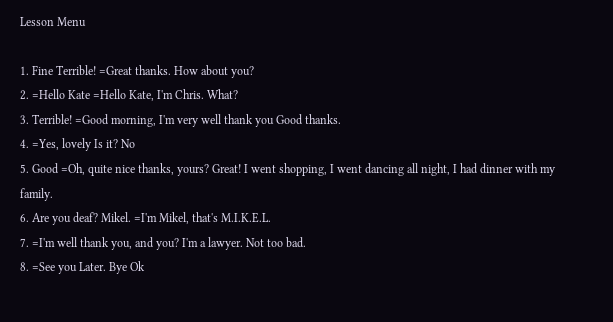Lesson Menu

1. Fine Terrible! =Great thanks. How about you?
2. =Hello Kate =Hello Kate, I'm Chris. What?
3. Terrible! =Good morning, I'm very well thank you Good thanks.
4. =Yes, lovely Is it? No
5. Good =Oh, quite nice thanks, yours? Great! I went shopping, I went dancing all night, I had dinner with my family.
6. Are you deaf? Mikel. =I'm Mikel, that's M.I.K.E.L.
7. =I'm well thank you, and you? I'm a lawyer. Not too bad.
8. =See you Later. Bye Ok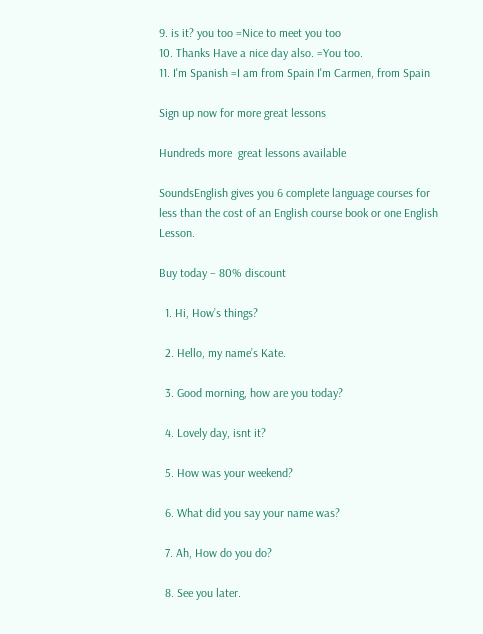9. is it? you too =Nice to meet you too
10. Thanks Have a nice day also. =You too.
11. I'm Spanish =I am from Spain I'm Carmen, from Spain

Sign up now for more great lessons

Hundreds more  great lessons available

SoundsEnglish gives you 6 complete language courses for less than the cost of an English course book or one English Lesson.

Buy today – 80% discount

  1. Hi, How’s things?

  2. Hello, my name’s Kate.

  3. Good morning, how are you today?

  4. Lovely day, isnt it?

  5. How was your weekend?

  6. What did you say your name was?

  7. Ah, How do you do?

  8. See you later.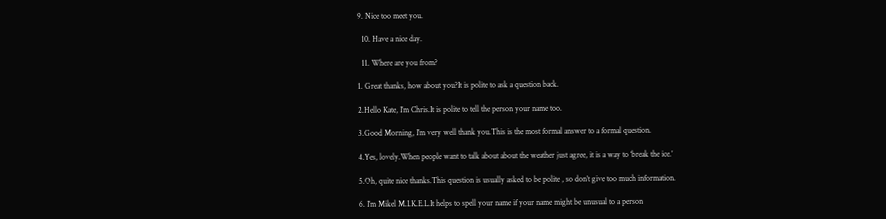9. Nice too meet you.

  10. Have a nice day.

  11. Where are you from?

1. Great thanks, how about you?It is polite to ask a question back.

2.Hello Kate, I’m Chris.It is polite to tell the person your name too.

3.Good Morning, I’m very well thank you.This is the most formal answer to a formal question.

4.Yes, lovely.When people want to talk about about the weather just agree, it is a way to ‘break the ice.’

5.Oh, quite nice thanks.This question is usually asked to be polite , so don’t give too much information.

6. I’m Mikel M.I.K.E.L.It helps to spell your name if your name might be unusual to a person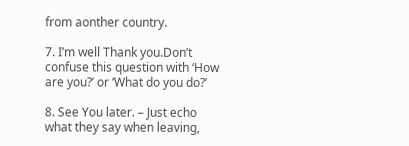from aonther country.

7. I’m well Thank you.Don’t confuse this question with ‘How are you?’ or ‘What do you do?’

8. See You later. – Just echo what they say when leaving,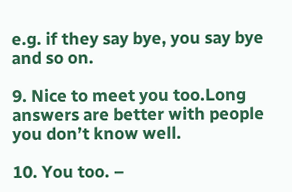e.g. if they say bye, you say bye and so on.

9. Nice to meet you too.Long answers are better with people you don’t know well.

10. You too. –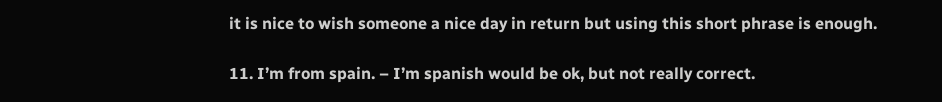it is nice to wish someone a nice day in return but using this short phrase is enough.

11. I’m from spain. – I’m spanish would be ok, but not really correct.